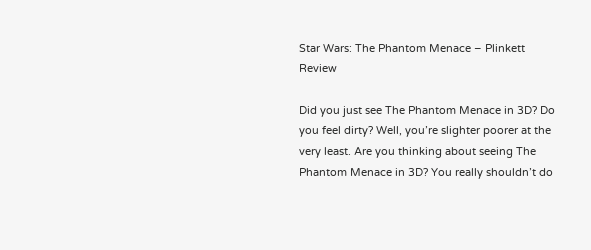Star Wars: The Phantom Menace – Plinkett Review

Did you just see The Phantom Menace in 3D? Do you feel dirty? Well, you’re slighter poorer at the very least. Are you thinking about seeing The Phantom Menace in 3D? You really shouldn’t do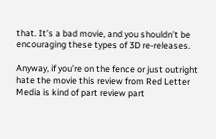that. It’s a bad movie, and you shouldn’t be encouraging these types of 3D re-releases.

Anyway, if you’re on the fence or just outright hate the movie this review from Red Letter Media is kind of part review part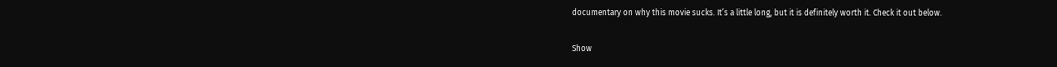documentary on why this movie sucks. It’s a little long, but it is definitely worth it. Check it out below.

Show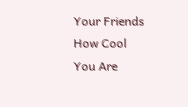Your Friends How Cool You Are